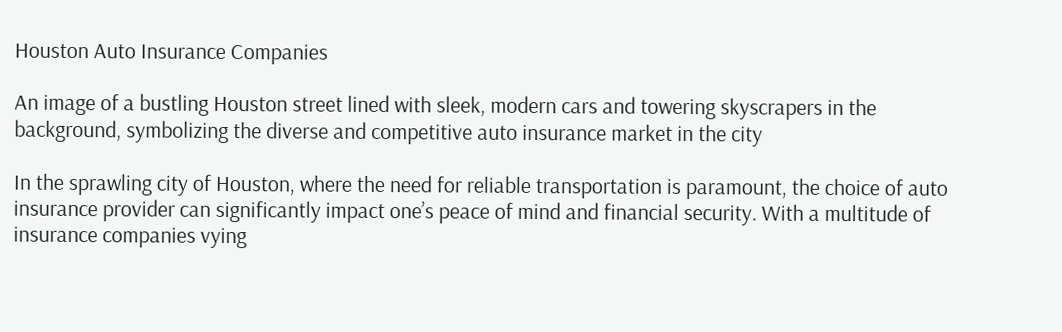Houston Auto Insurance Companies

An image of a bustling Houston street lined with sleek, modern cars and towering skyscrapers in the background, symbolizing the diverse and competitive auto insurance market in the city

In the sprawling city of Houston, where the need for reliable transportation is paramount, the choice of auto insurance provider can significantly impact one’s peace of mind and financial security. With a multitude of insurance companies vying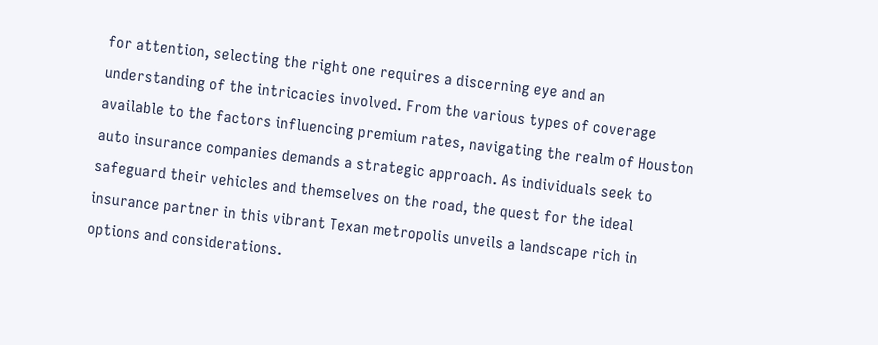for attention, selecting the right one requires a discerning eye and an understanding of the intricacies involved. From the various types of coverage available to the factors influencing premium rates, navigating the realm of Houston auto insurance companies demands a strategic approach. As individuals seek to safeguard their vehicles and themselves on the road, the quest for the ideal insurance partner in this vibrant Texan metropolis unveils a landscape rich in options and considerations.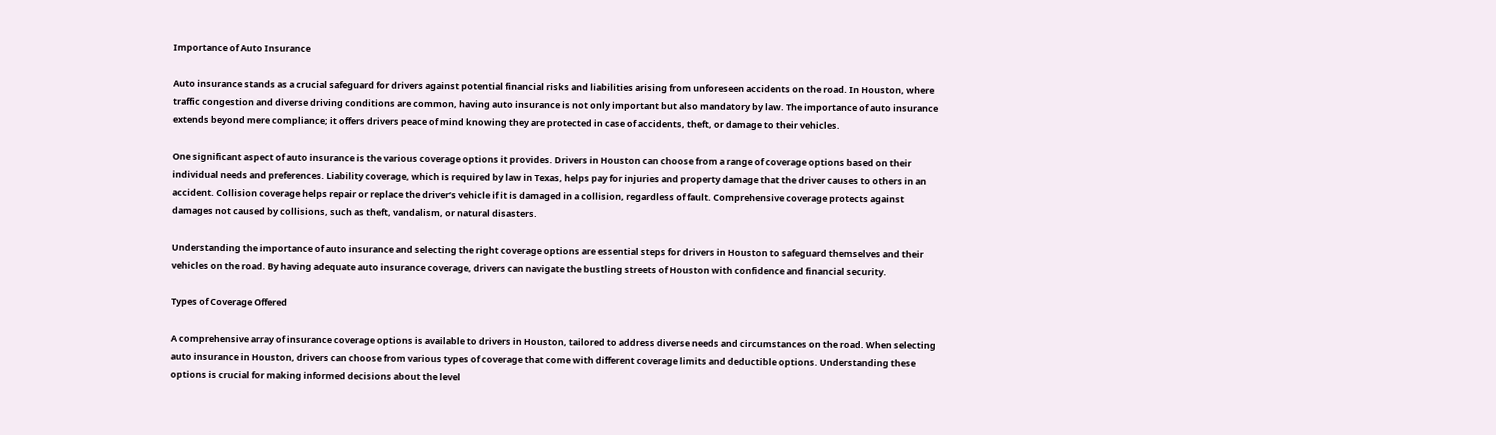Importance of Auto Insurance

Auto insurance stands as a crucial safeguard for drivers against potential financial risks and liabilities arising from unforeseen accidents on the road. In Houston, where traffic congestion and diverse driving conditions are common, having auto insurance is not only important but also mandatory by law. The importance of auto insurance extends beyond mere compliance; it offers drivers peace of mind knowing they are protected in case of accidents, theft, or damage to their vehicles.

One significant aspect of auto insurance is the various coverage options it provides. Drivers in Houston can choose from a range of coverage options based on their individual needs and preferences. Liability coverage, which is required by law in Texas, helps pay for injuries and property damage that the driver causes to others in an accident. Collision coverage helps repair or replace the driver’s vehicle if it is damaged in a collision, regardless of fault. Comprehensive coverage protects against damages not caused by collisions, such as theft, vandalism, or natural disasters.

Understanding the importance of auto insurance and selecting the right coverage options are essential steps for drivers in Houston to safeguard themselves and their vehicles on the road. By having adequate auto insurance coverage, drivers can navigate the bustling streets of Houston with confidence and financial security.

Types of Coverage Offered

A comprehensive array of insurance coverage options is available to drivers in Houston, tailored to address diverse needs and circumstances on the road. When selecting auto insurance in Houston, drivers can choose from various types of coverage that come with different coverage limits and deductible options. Understanding these options is crucial for making informed decisions about the level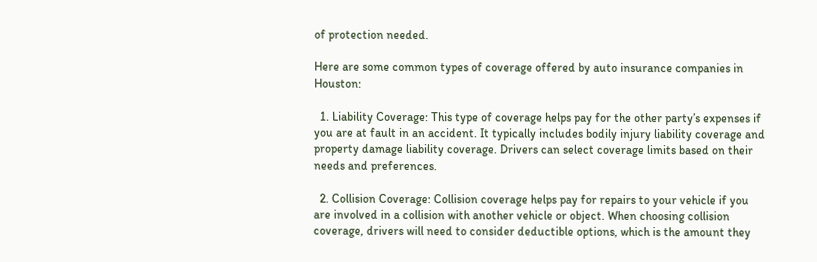of protection needed.

Here are some common types of coverage offered by auto insurance companies in Houston:

  1. Liability Coverage: This type of coverage helps pay for the other party’s expenses if you are at fault in an accident. It typically includes bodily injury liability coverage and property damage liability coverage. Drivers can select coverage limits based on their needs and preferences.

  2. Collision Coverage: Collision coverage helps pay for repairs to your vehicle if you are involved in a collision with another vehicle or object. When choosing collision coverage, drivers will need to consider deductible options, which is the amount they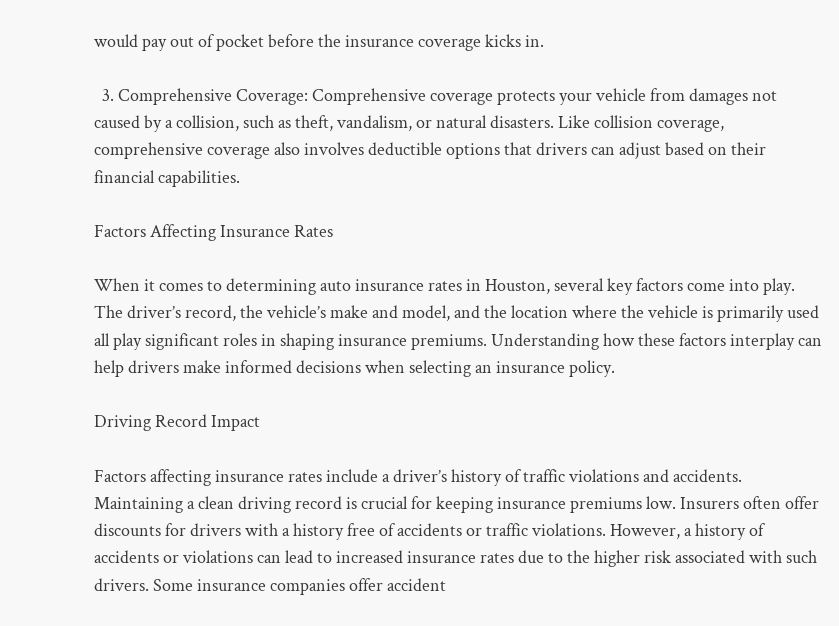would pay out of pocket before the insurance coverage kicks in.

  3. Comprehensive Coverage: Comprehensive coverage protects your vehicle from damages not caused by a collision, such as theft, vandalism, or natural disasters. Like collision coverage, comprehensive coverage also involves deductible options that drivers can adjust based on their financial capabilities.

Factors Affecting Insurance Rates

When it comes to determining auto insurance rates in Houston, several key factors come into play. The driver’s record, the vehicle’s make and model, and the location where the vehicle is primarily used all play significant roles in shaping insurance premiums. Understanding how these factors interplay can help drivers make informed decisions when selecting an insurance policy.

Driving Record Impact

Factors affecting insurance rates include a driver’s history of traffic violations and accidents. Maintaining a clean driving record is crucial for keeping insurance premiums low. Insurers often offer discounts for drivers with a history free of accidents or traffic violations. However, a history of accidents or violations can lead to increased insurance rates due to the higher risk associated with such drivers. Some insurance companies offer accident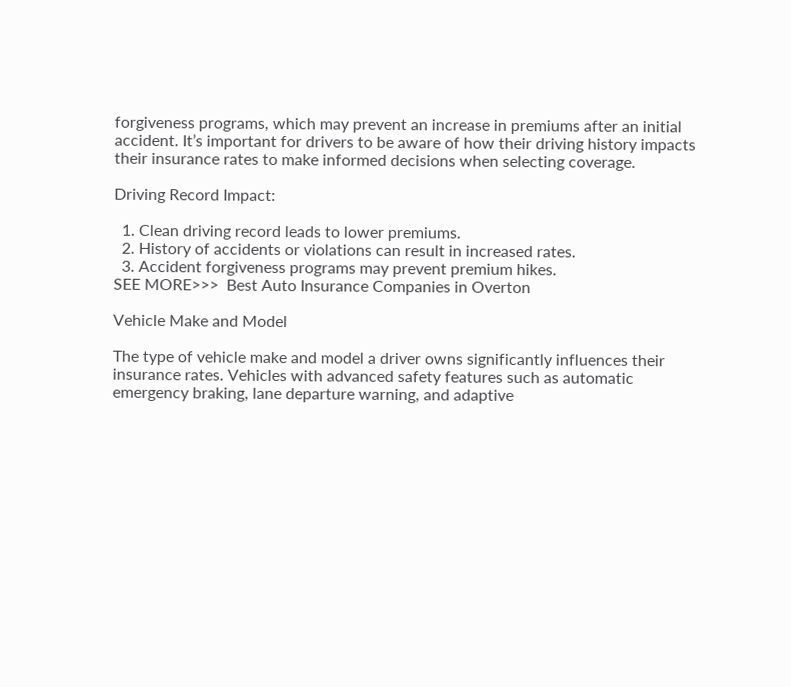forgiveness programs, which may prevent an increase in premiums after an initial accident. It’s important for drivers to be aware of how their driving history impacts their insurance rates to make informed decisions when selecting coverage.

Driving Record Impact:

  1. Clean driving record leads to lower premiums.
  2. History of accidents or violations can result in increased rates.
  3. Accident forgiveness programs may prevent premium hikes.
SEE MORE>>>  Best Auto Insurance Companies in Overton

Vehicle Make and Model

The type of vehicle make and model a driver owns significantly influences their insurance rates. Vehicles with advanced safety features such as automatic emergency braking, lane departure warning, and adaptive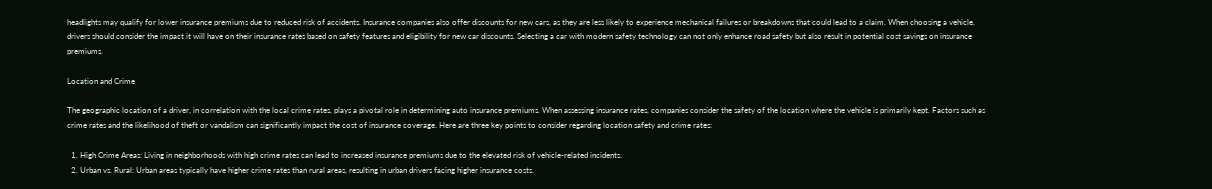headlights may qualify for lower insurance premiums due to reduced risk of accidents. Insurance companies also offer discounts for new cars, as they are less likely to experience mechanical failures or breakdowns that could lead to a claim. When choosing a vehicle, drivers should consider the impact it will have on their insurance rates based on safety features and eligibility for new car discounts. Selecting a car with modern safety technology can not only enhance road safety but also result in potential cost savings on insurance premiums.

Location and Crime

The geographic location of a driver, in correlation with the local crime rates, plays a pivotal role in determining auto insurance premiums. When assessing insurance rates, companies consider the safety of the location where the vehicle is primarily kept. Factors such as crime rates and the likelihood of theft or vandalism can significantly impact the cost of insurance coverage. Here are three key points to consider regarding location safety and crime rates:

  1. High Crime Areas: Living in neighborhoods with high crime rates can lead to increased insurance premiums due to the elevated risk of vehicle-related incidents.
  2. Urban vs. Rural: Urban areas typically have higher crime rates than rural areas, resulting in urban drivers facing higher insurance costs.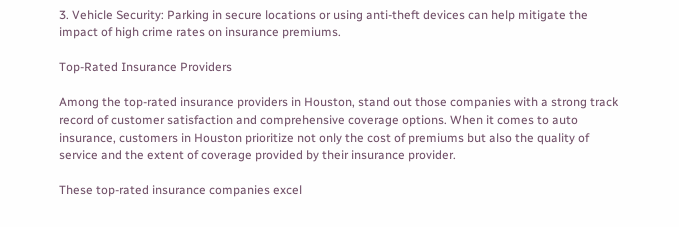3. Vehicle Security: Parking in secure locations or using anti-theft devices can help mitigate the impact of high crime rates on insurance premiums.

Top-Rated Insurance Providers

Among the top-rated insurance providers in Houston, stand out those companies with a strong track record of customer satisfaction and comprehensive coverage options. When it comes to auto insurance, customers in Houston prioritize not only the cost of premiums but also the quality of service and the extent of coverage provided by their insurance provider.

These top-rated insurance companies excel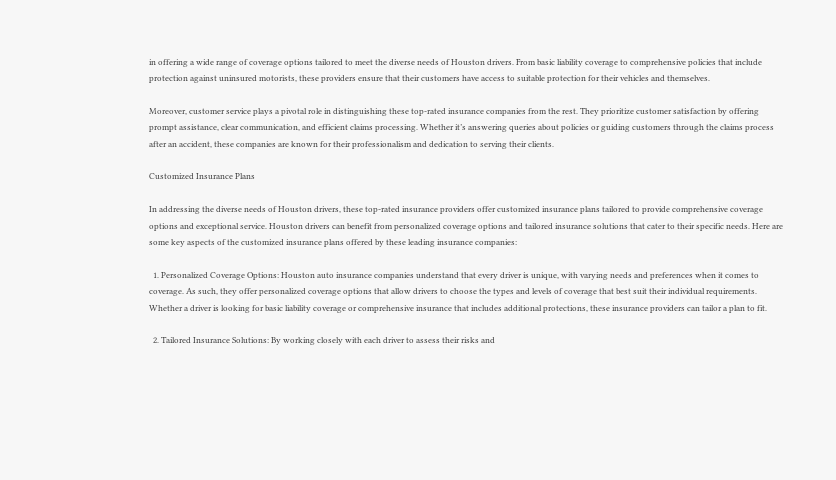in offering a wide range of coverage options tailored to meet the diverse needs of Houston drivers. From basic liability coverage to comprehensive policies that include protection against uninsured motorists, these providers ensure that their customers have access to suitable protection for their vehicles and themselves.

Moreover, customer service plays a pivotal role in distinguishing these top-rated insurance companies from the rest. They prioritize customer satisfaction by offering prompt assistance, clear communication, and efficient claims processing. Whether it’s answering queries about policies or guiding customers through the claims process after an accident, these companies are known for their professionalism and dedication to serving their clients.

Customized Insurance Plans

In addressing the diverse needs of Houston drivers, these top-rated insurance providers offer customized insurance plans tailored to provide comprehensive coverage options and exceptional service. Houston drivers can benefit from personalized coverage options and tailored insurance solutions that cater to their specific needs. Here are some key aspects of the customized insurance plans offered by these leading insurance companies:

  1. Personalized Coverage Options: Houston auto insurance companies understand that every driver is unique, with varying needs and preferences when it comes to coverage. As such, they offer personalized coverage options that allow drivers to choose the types and levels of coverage that best suit their individual requirements. Whether a driver is looking for basic liability coverage or comprehensive insurance that includes additional protections, these insurance providers can tailor a plan to fit.

  2. Tailored Insurance Solutions: By working closely with each driver to assess their risks and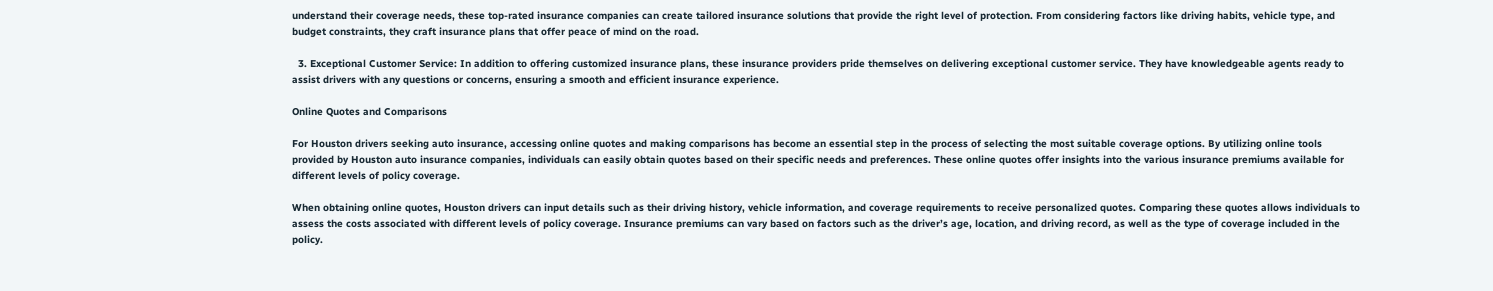understand their coverage needs, these top-rated insurance companies can create tailored insurance solutions that provide the right level of protection. From considering factors like driving habits, vehicle type, and budget constraints, they craft insurance plans that offer peace of mind on the road.

  3. Exceptional Customer Service: In addition to offering customized insurance plans, these insurance providers pride themselves on delivering exceptional customer service. They have knowledgeable agents ready to assist drivers with any questions or concerns, ensuring a smooth and efficient insurance experience.

Online Quotes and Comparisons

For Houston drivers seeking auto insurance, accessing online quotes and making comparisons has become an essential step in the process of selecting the most suitable coverage options. By utilizing online tools provided by Houston auto insurance companies, individuals can easily obtain quotes based on their specific needs and preferences. These online quotes offer insights into the various insurance premiums available for different levels of policy coverage.

When obtaining online quotes, Houston drivers can input details such as their driving history, vehicle information, and coverage requirements to receive personalized quotes. Comparing these quotes allows individuals to assess the costs associated with different levels of policy coverage. Insurance premiums can vary based on factors such as the driver’s age, location, and driving record, as well as the type of coverage included in the policy.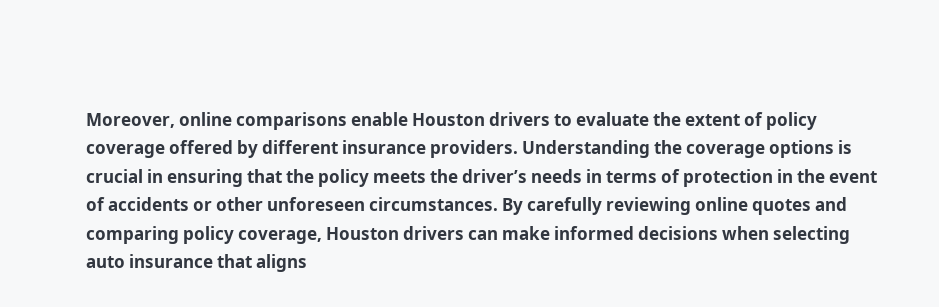Moreover, online comparisons enable Houston drivers to evaluate the extent of policy coverage offered by different insurance providers. Understanding the coverage options is crucial in ensuring that the policy meets the driver’s needs in terms of protection in the event of accidents or other unforeseen circumstances. By carefully reviewing online quotes and comparing policy coverage, Houston drivers can make informed decisions when selecting auto insurance that aligns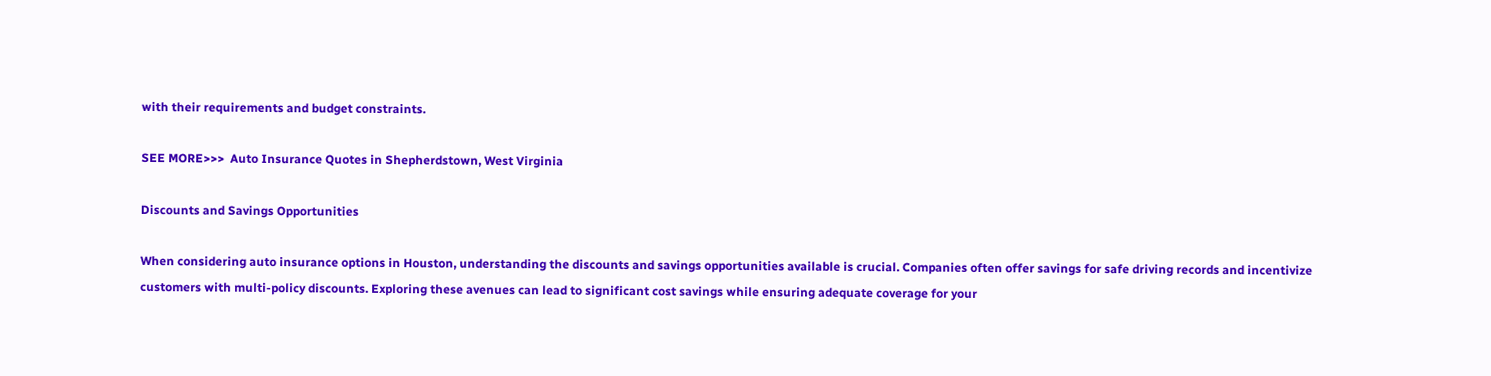with their requirements and budget constraints.

SEE MORE>>>  Auto Insurance Quotes in Shepherdstown, West Virginia

Discounts and Savings Opportunities

When considering auto insurance options in Houston, understanding the discounts and savings opportunities available is crucial. Companies often offer savings for safe driving records and incentivize customers with multi-policy discounts. Exploring these avenues can lead to significant cost savings while ensuring adequate coverage for your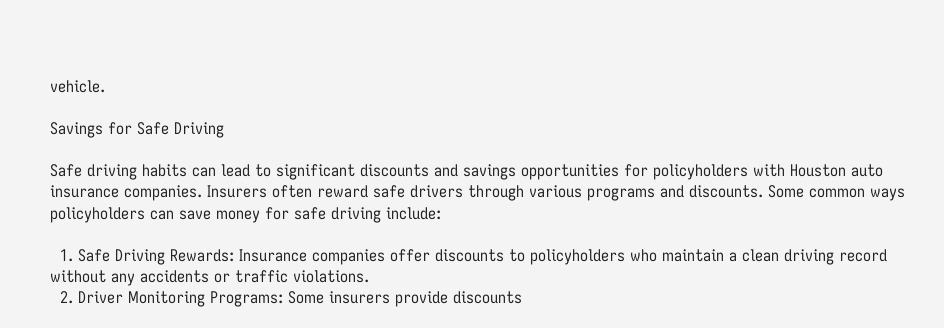vehicle.

Savings for Safe Driving

Safe driving habits can lead to significant discounts and savings opportunities for policyholders with Houston auto insurance companies. Insurers often reward safe drivers through various programs and discounts. Some common ways policyholders can save money for safe driving include:

  1. Safe Driving Rewards: Insurance companies offer discounts to policyholders who maintain a clean driving record without any accidents or traffic violations.
  2. Driver Monitoring Programs: Some insurers provide discounts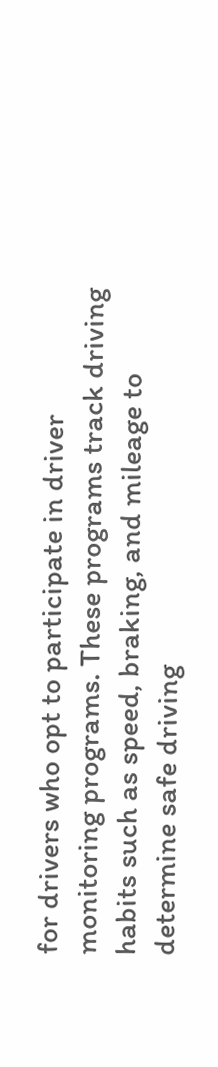for drivers who opt to participate in driver monitoring programs. These programs track driving habits such as speed, braking, and mileage to determine safe driving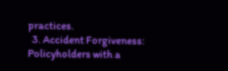practices.
  3. Accident Forgiveness: Policyholders with a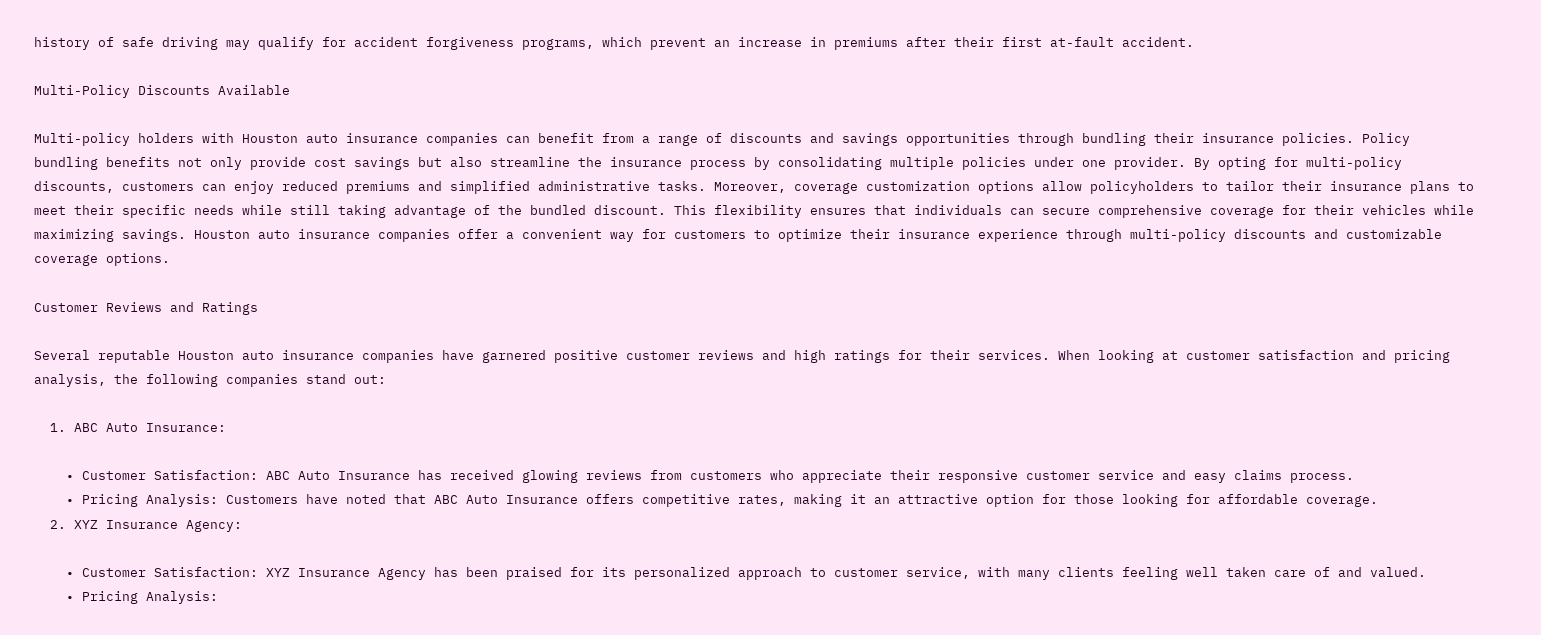history of safe driving may qualify for accident forgiveness programs, which prevent an increase in premiums after their first at-fault accident.

Multi-Policy Discounts Available

Multi-policy holders with Houston auto insurance companies can benefit from a range of discounts and savings opportunities through bundling their insurance policies. Policy bundling benefits not only provide cost savings but also streamline the insurance process by consolidating multiple policies under one provider. By opting for multi-policy discounts, customers can enjoy reduced premiums and simplified administrative tasks. Moreover, coverage customization options allow policyholders to tailor their insurance plans to meet their specific needs while still taking advantage of the bundled discount. This flexibility ensures that individuals can secure comprehensive coverage for their vehicles while maximizing savings. Houston auto insurance companies offer a convenient way for customers to optimize their insurance experience through multi-policy discounts and customizable coverage options.

Customer Reviews and Ratings

Several reputable Houston auto insurance companies have garnered positive customer reviews and high ratings for their services. When looking at customer satisfaction and pricing analysis, the following companies stand out:

  1. ABC Auto Insurance:

    • Customer Satisfaction: ABC Auto Insurance has received glowing reviews from customers who appreciate their responsive customer service and easy claims process.
    • Pricing Analysis: Customers have noted that ABC Auto Insurance offers competitive rates, making it an attractive option for those looking for affordable coverage.
  2. XYZ Insurance Agency:

    • Customer Satisfaction: XYZ Insurance Agency has been praised for its personalized approach to customer service, with many clients feeling well taken care of and valued.
    • Pricing Analysis: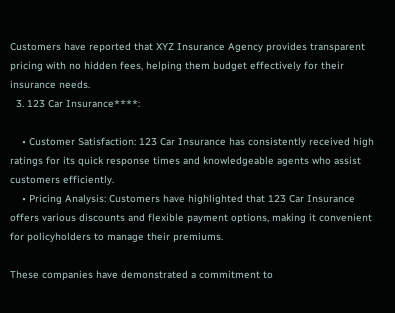Customers have reported that XYZ Insurance Agency provides transparent pricing with no hidden fees, helping them budget effectively for their insurance needs.
  3. 123 Car Insurance****:

    • Customer Satisfaction: 123 Car Insurance has consistently received high ratings for its quick response times and knowledgeable agents who assist customers efficiently.
    • Pricing Analysis: Customers have highlighted that 123 Car Insurance offers various discounts and flexible payment options, making it convenient for policyholders to manage their premiums.

These companies have demonstrated a commitment to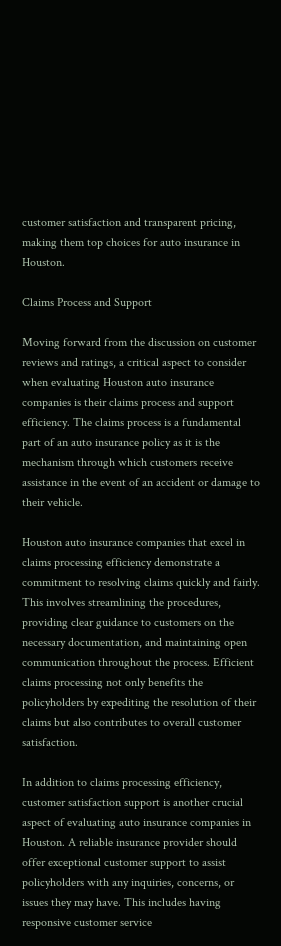customer satisfaction and transparent pricing, making them top choices for auto insurance in Houston.

Claims Process and Support

Moving forward from the discussion on customer reviews and ratings, a critical aspect to consider when evaluating Houston auto insurance companies is their claims process and support efficiency. The claims process is a fundamental part of an auto insurance policy as it is the mechanism through which customers receive assistance in the event of an accident or damage to their vehicle.

Houston auto insurance companies that excel in claims processing efficiency demonstrate a commitment to resolving claims quickly and fairly. This involves streamlining the procedures, providing clear guidance to customers on the necessary documentation, and maintaining open communication throughout the process. Efficient claims processing not only benefits the policyholders by expediting the resolution of their claims but also contributes to overall customer satisfaction.

In addition to claims processing efficiency, customer satisfaction support is another crucial aspect of evaluating auto insurance companies in Houston. A reliable insurance provider should offer exceptional customer support to assist policyholders with any inquiries, concerns, or issues they may have. This includes having responsive customer service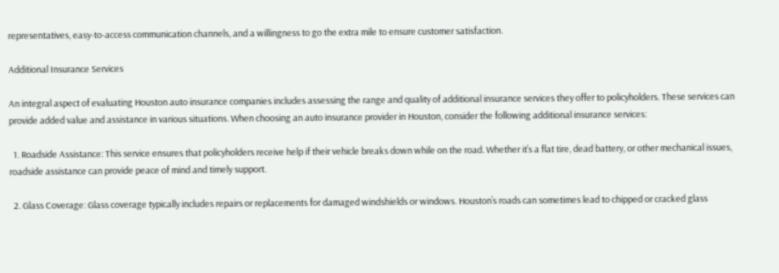representatives, easy-to-access communication channels, and a willingness to go the extra mile to ensure customer satisfaction.

Additional Insurance Services

An integral aspect of evaluating Houston auto insurance companies includes assessing the range and quality of additional insurance services they offer to policyholders. These services can provide added value and assistance in various situations. When choosing an auto insurance provider in Houston, consider the following additional insurance services:

  1. Roadside Assistance: This service ensures that policyholders receive help if their vehicle breaks down while on the road. Whether it’s a flat tire, dead battery, or other mechanical issues, roadside assistance can provide peace of mind and timely support.

  2. Glass Coverage: Glass coverage typically includes repairs or replacements for damaged windshields or windows. Houston’s roads can sometimes lead to chipped or cracked glass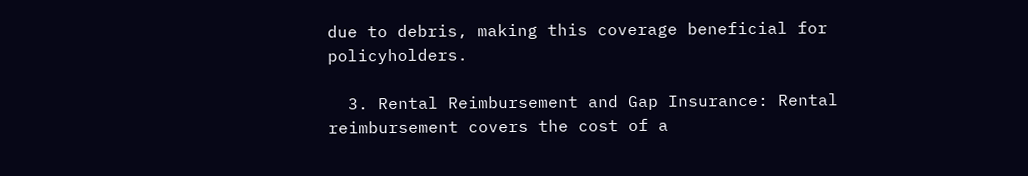due to debris, making this coverage beneficial for policyholders.

  3. Rental Reimbursement and Gap Insurance: Rental reimbursement covers the cost of a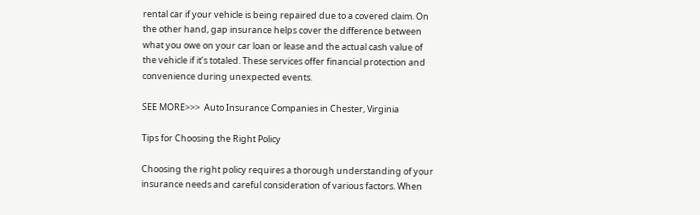rental car if your vehicle is being repaired due to a covered claim. On the other hand, gap insurance helps cover the difference between what you owe on your car loan or lease and the actual cash value of the vehicle if it’s totaled. These services offer financial protection and convenience during unexpected events.

SEE MORE>>>  Auto Insurance Companies in Chester, Virginia

Tips for Choosing the Right Policy

Choosing the right policy requires a thorough understanding of your insurance needs and careful consideration of various factors. When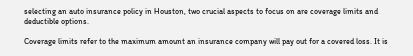selecting an auto insurance policy in Houston, two crucial aspects to focus on are coverage limits and deductible options.

Coverage limits refer to the maximum amount an insurance company will pay out for a covered loss. It is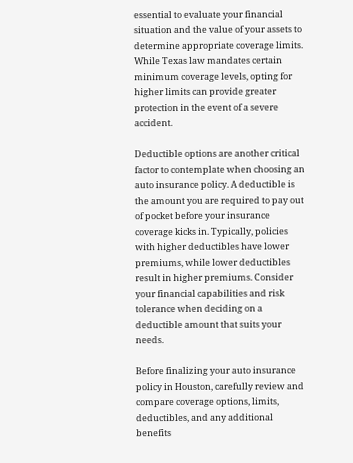essential to evaluate your financial situation and the value of your assets to determine appropriate coverage limits. While Texas law mandates certain minimum coverage levels, opting for higher limits can provide greater protection in the event of a severe accident.

Deductible options are another critical factor to contemplate when choosing an auto insurance policy. A deductible is the amount you are required to pay out of pocket before your insurance coverage kicks in. Typically, policies with higher deductibles have lower premiums, while lower deductibles result in higher premiums. Consider your financial capabilities and risk tolerance when deciding on a deductible amount that suits your needs.

Before finalizing your auto insurance policy in Houston, carefully review and compare coverage options, limits, deductibles, and any additional benefits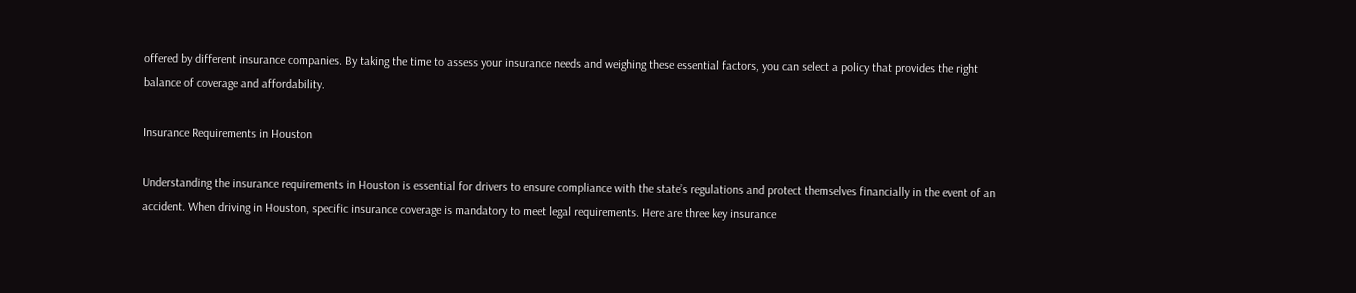offered by different insurance companies. By taking the time to assess your insurance needs and weighing these essential factors, you can select a policy that provides the right balance of coverage and affordability.

Insurance Requirements in Houston

Understanding the insurance requirements in Houston is essential for drivers to ensure compliance with the state’s regulations and protect themselves financially in the event of an accident. When driving in Houston, specific insurance coverage is mandatory to meet legal requirements. Here are three key insurance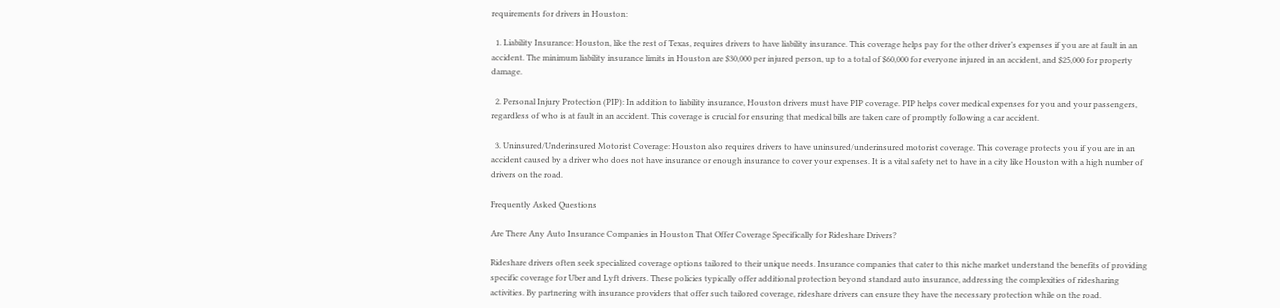requirements for drivers in Houston:

  1. Liability Insurance: Houston, like the rest of Texas, requires drivers to have liability insurance. This coverage helps pay for the other driver’s expenses if you are at fault in an accident. The minimum liability insurance limits in Houston are $30,000 per injured person, up to a total of $60,000 for everyone injured in an accident, and $25,000 for property damage.

  2. Personal Injury Protection (PIP): In addition to liability insurance, Houston drivers must have PIP coverage. PIP helps cover medical expenses for you and your passengers, regardless of who is at fault in an accident. This coverage is crucial for ensuring that medical bills are taken care of promptly following a car accident.

  3. Uninsured/Underinsured Motorist Coverage: Houston also requires drivers to have uninsured/underinsured motorist coverage. This coverage protects you if you are in an accident caused by a driver who does not have insurance or enough insurance to cover your expenses. It is a vital safety net to have in a city like Houston with a high number of drivers on the road.

Frequently Asked Questions

Are There Any Auto Insurance Companies in Houston That Offer Coverage Specifically for Rideshare Drivers?

Rideshare drivers often seek specialized coverage options tailored to their unique needs. Insurance companies that cater to this niche market understand the benefits of providing specific coverage for Uber and Lyft drivers. These policies typically offer additional protection beyond standard auto insurance, addressing the complexities of ridesharing activities. By partnering with insurance providers that offer such tailored coverage, rideshare drivers can ensure they have the necessary protection while on the road.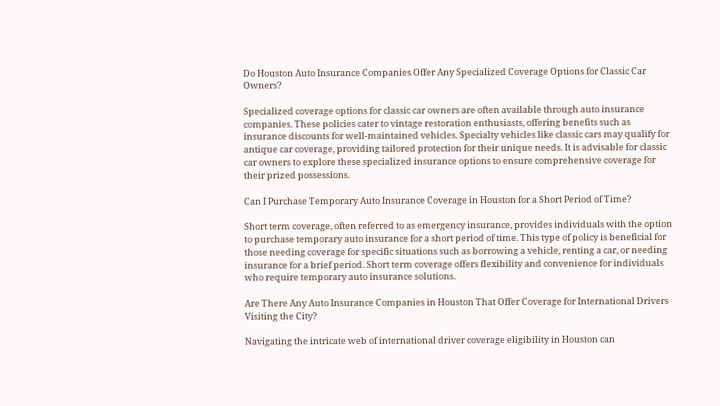Do Houston Auto Insurance Companies Offer Any Specialized Coverage Options for Classic Car Owners?

Specialized coverage options for classic car owners are often available through auto insurance companies. These policies cater to vintage restoration enthusiasts, offering benefits such as insurance discounts for well-maintained vehicles. Specialty vehicles like classic cars may qualify for antique car coverage, providing tailored protection for their unique needs. It is advisable for classic car owners to explore these specialized insurance options to ensure comprehensive coverage for their prized possessions.

Can I Purchase Temporary Auto Insurance Coverage in Houston for a Short Period of Time?

Short term coverage, often referred to as emergency insurance, provides individuals with the option to purchase temporary auto insurance for a short period of time. This type of policy is beneficial for those needing coverage for specific situations such as borrowing a vehicle, renting a car, or needing insurance for a brief period. Short term coverage offers flexibility and convenience for individuals who require temporary auto insurance solutions.

Are There Any Auto Insurance Companies in Houston That Offer Coverage for International Drivers Visiting the City?

Navigating the intricate web of international driver coverage eligibility in Houston can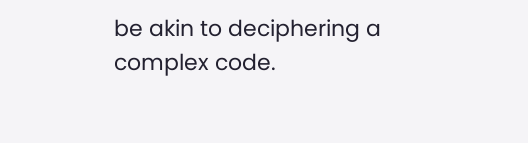be akin to deciphering a complex code.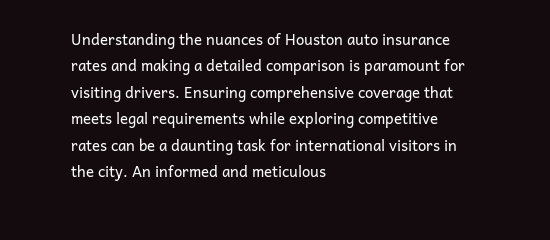Understanding the nuances of Houston auto insurance rates and making a detailed comparison is paramount for visiting drivers. Ensuring comprehensive coverage that meets legal requirements while exploring competitive rates can be a daunting task for international visitors in the city. An informed and meticulous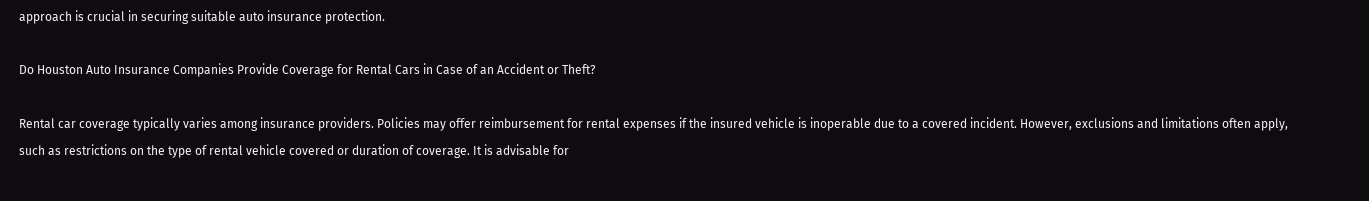approach is crucial in securing suitable auto insurance protection.

Do Houston Auto Insurance Companies Provide Coverage for Rental Cars in Case of an Accident or Theft?

Rental car coverage typically varies among insurance providers. Policies may offer reimbursement for rental expenses if the insured vehicle is inoperable due to a covered incident. However, exclusions and limitations often apply, such as restrictions on the type of rental vehicle covered or duration of coverage. It is advisable for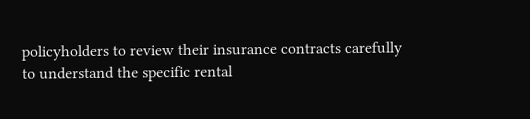policyholders to review their insurance contracts carefully to understand the specific rental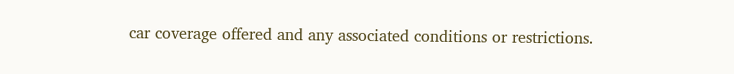car coverage offered and any associated conditions or restrictions.